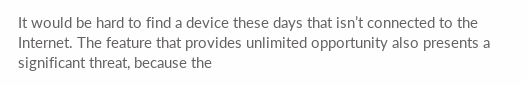It would be hard to find a device these days that isn’t connected to the Internet. The feature that provides unlimited opportunity also presents a significant threat, because the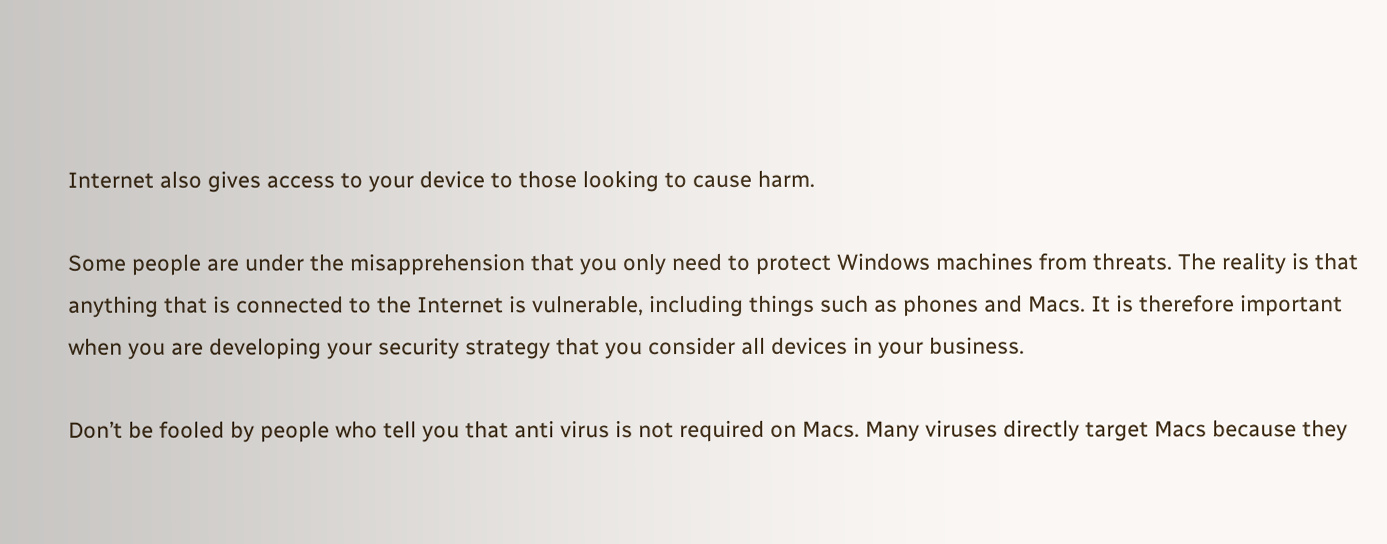Internet also gives access to your device to those looking to cause harm.

Some people are under the misapprehension that you only need to protect Windows machines from threats. The reality is that anything that is connected to the Internet is vulnerable, including things such as phones and Macs. It is therefore important when you are developing your security strategy that you consider all devices in your business.

Don’t be fooled by people who tell you that anti virus is not required on Macs. Many viruses directly target Macs because they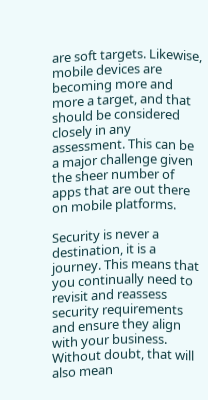are soft targets. Likewise, mobile devices are becoming more and more a target, and that should be considered closely in any assessment. This can be a major challenge given the sheer number of apps that are out there on mobile platforms.

Security is never a destination, it is a journey. This means that you continually need to revisit and reassess security requirements and ensure they align with your business. Without doubt, that will also mean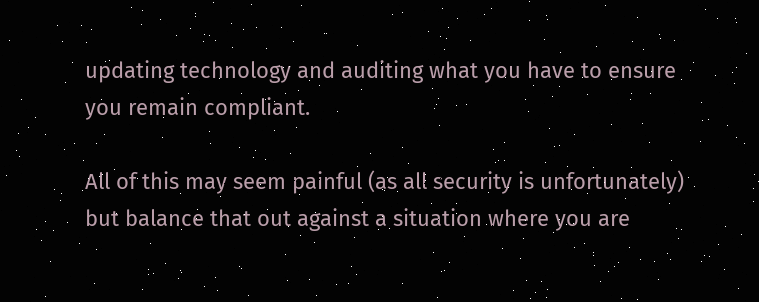updating technology and auditing what you have to ensure you remain compliant.

All of this may seem painful (as all security is unfortunately) but balance that out against a situation where you are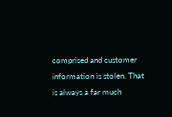comprised and customer information is stolen. That is always a far much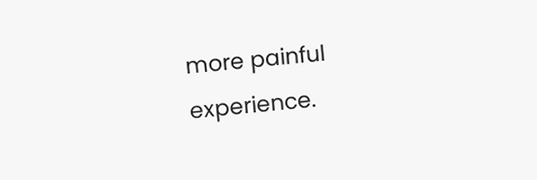more painful experience.